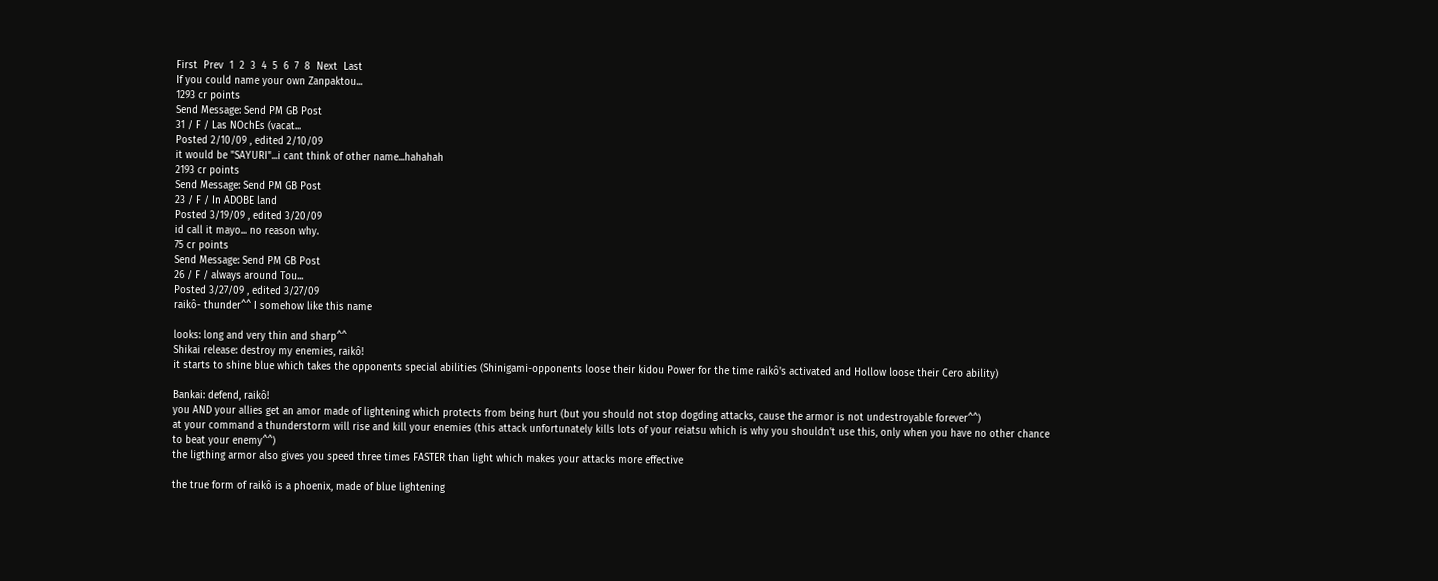First  Prev  1  2  3  4  5  6  7  8  Next  Last
If you could name your own Zanpaktou...
1293 cr points
Send Message: Send PM GB Post
31 / F / Las NOchEs (vacat...
Posted 2/10/09 , edited 2/10/09
it would be "SAYURI"...i cant think of other name...hahahah
2193 cr points
Send Message: Send PM GB Post
23 / F / In ADOBE land
Posted 3/19/09 , edited 3/20/09
id call it mayo... no reason why.
75 cr points
Send Message: Send PM GB Post
26 / F / always around Tou...
Posted 3/27/09 , edited 3/27/09
raikô- thunder^^ I somehow like this name

looks: long and very thin and sharp^^
Shikai release: destroy my enemies, raikô!
it starts to shine blue which takes the opponents special abilities (Shinigami-opponents loose their kidou Power for the time raikô's activated and Hollow loose their Cero ability)

Bankai: defend, raikô!
you AND your allies get an amor made of lightening which protects from being hurt (but you should not stop dogding attacks, cause the armor is not undestroyable forever^^)
at your command a thunderstorm will rise and kill your enemies (this attack unfortunately kills lots of your reiatsu which is why you shouldn't use this, only when you have no other chance to beat your enemy^^)
the ligthing armor also gives you speed three times FASTER than light which makes your attacks more effective

the true form of raikô is a phoenix, made of blue lightening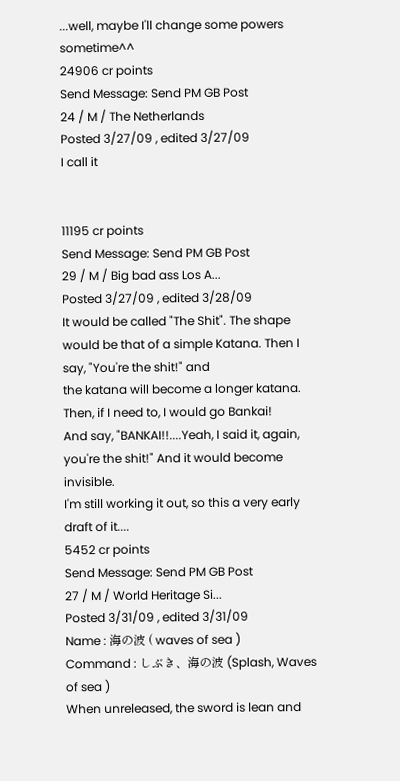...well, maybe I'll change some powers sometime^^
24906 cr points
Send Message: Send PM GB Post
24 / M / The Netherlands
Posted 3/27/09 , edited 3/27/09
I call it


11195 cr points
Send Message: Send PM GB Post
29 / M / Big bad ass Los A...
Posted 3/27/09 , edited 3/28/09
It would be called "The Shit". The shape would be that of a simple Katana. Then I say, "You're the shit!" and
the katana will become a longer katana. Then, if I need to, I would go Bankai!
And say, "BANKAI!!....Yeah, I said it, again, you're the shit!" And it would become invisible.
I'm still working it out, so this a very early draft of it....
5452 cr points
Send Message: Send PM GB Post
27 / M / World Heritage Si...
Posted 3/31/09 , edited 3/31/09
Name : 海の波 ( waves of sea )
Command : しぶき、海の波 (Splash, Waves of sea )
When unreleased, the sword is lean and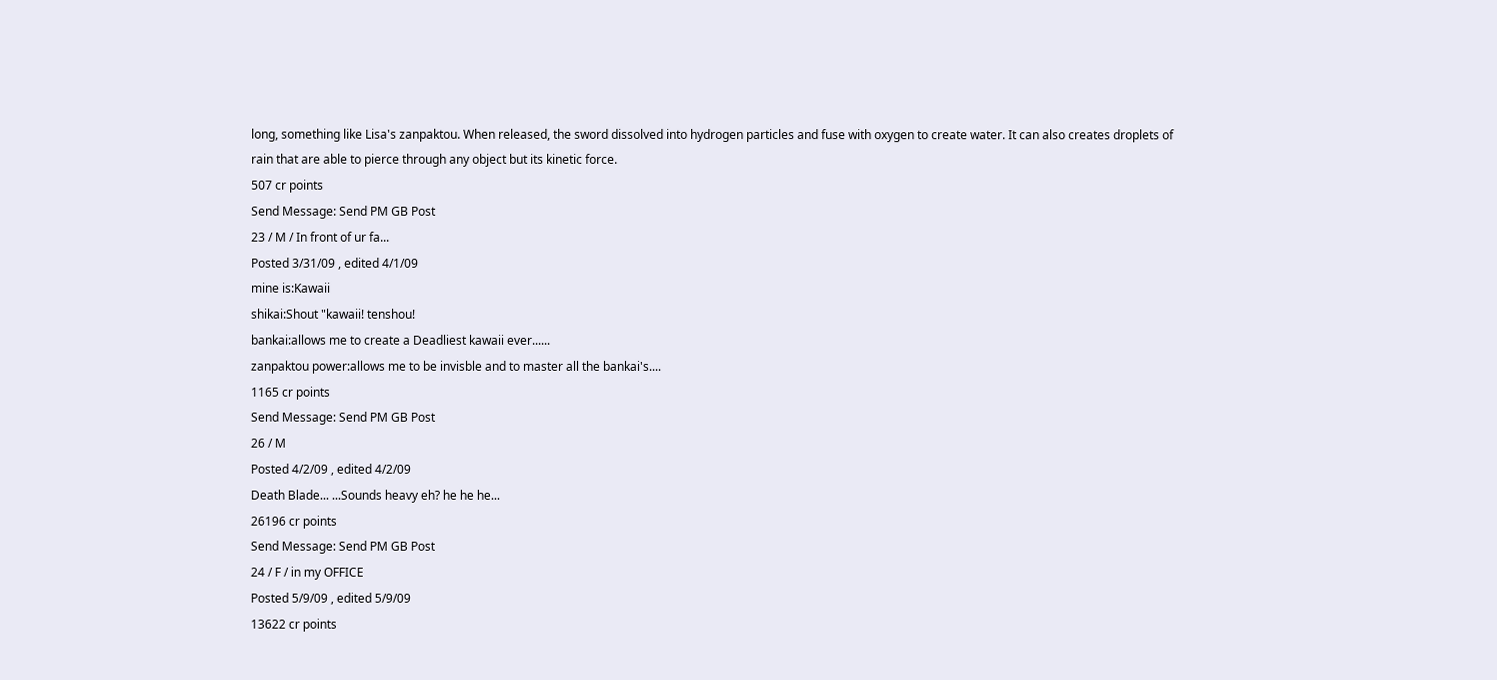long, something like Lisa's zanpaktou. When released, the sword dissolved into hydrogen particles and fuse with oxygen to create water. It can also creates droplets of rain that are able to pierce through any object but its kinetic force.
507 cr points
Send Message: Send PM GB Post
23 / M / In front of ur fa...
Posted 3/31/09 , edited 4/1/09
mine is:Kawaii
shikai:Shout "kawaii! tenshou!
bankai:allows me to create a Deadliest kawaii ever......
zanpaktou power:allows me to be invisble and to master all the bankai's....
1165 cr points
Send Message: Send PM GB Post
26 / M
Posted 4/2/09 , edited 4/2/09
Death Blade... ...Sounds heavy eh? he he he...
26196 cr points
Send Message: Send PM GB Post
24 / F / in my OFFICE
Posted 5/9/09 , edited 5/9/09
13622 cr points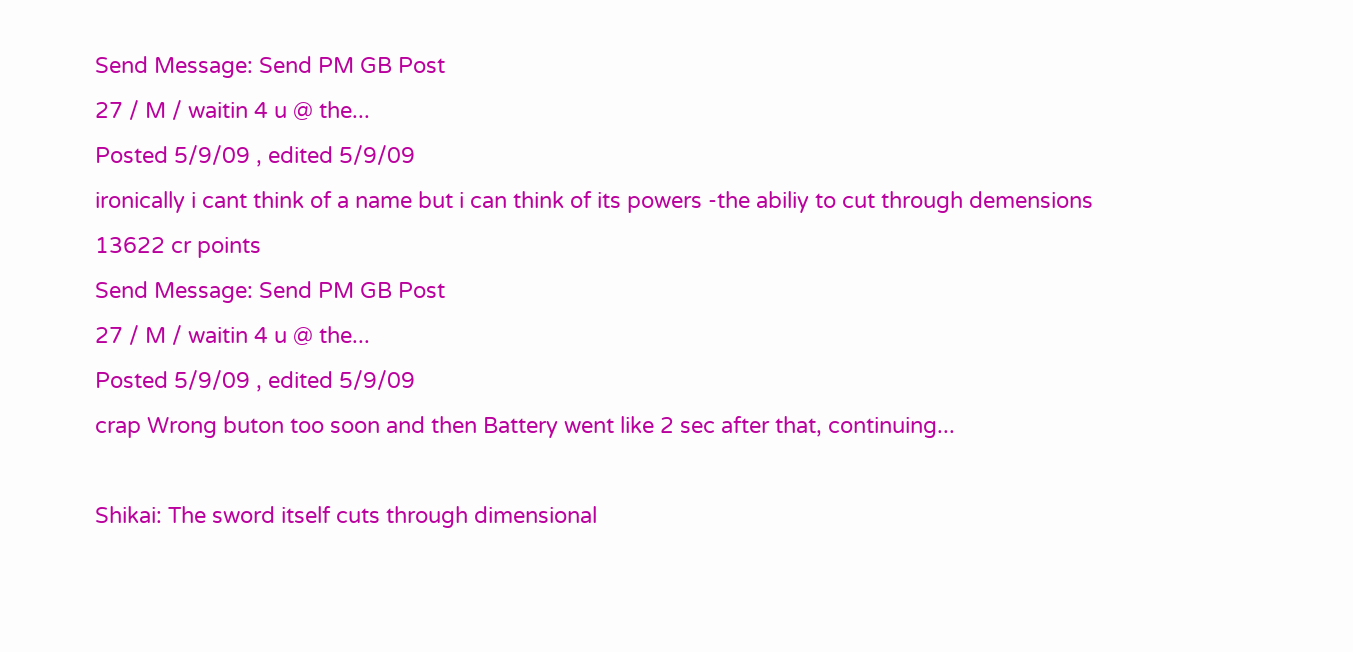Send Message: Send PM GB Post
27 / M / waitin 4 u @ the...
Posted 5/9/09 , edited 5/9/09
ironically i cant think of a name but i can think of its powers -the abiliy to cut through demensions
13622 cr points
Send Message: Send PM GB Post
27 / M / waitin 4 u @ the...
Posted 5/9/09 , edited 5/9/09
crap Wrong buton too soon and then Battery went like 2 sec after that, continuing...

Shikai: The sword itself cuts through dimensional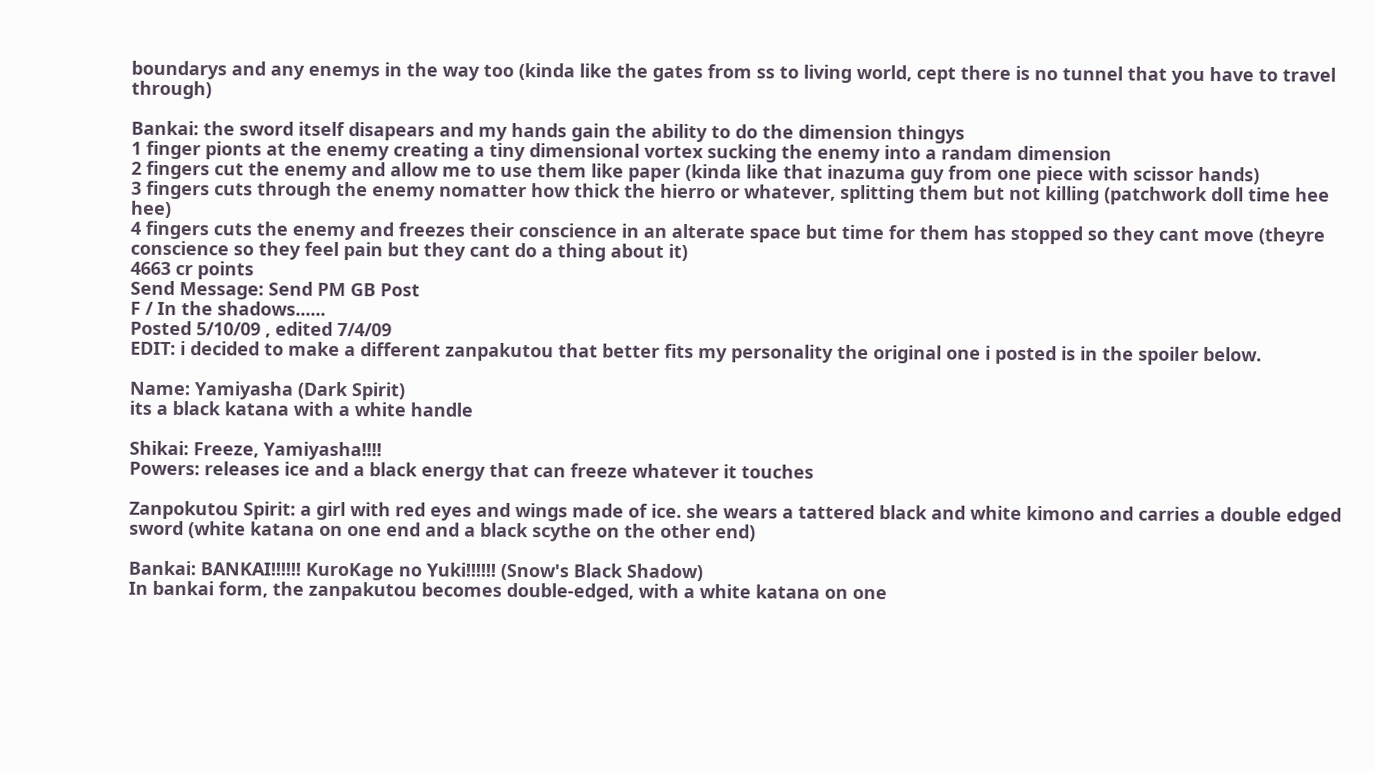boundarys and any enemys in the way too (kinda like the gates from ss to living world, cept there is no tunnel that you have to travel through)

Bankai: the sword itself disapears and my hands gain the ability to do the dimension thingys
1 finger pionts at the enemy creating a tiny dimensional vortex sucking the enemy into a randam dimension
2 fingers cut the enemy and allow me to use them like paper (kinda like that inazuma guy from one piece with scissor hands)
3 fingers cuts through the enemy nomatter how thick the hierro or whatever, splitting them but not killing (patchwork doll time hee hee)
4 fingers cuts the enemy and freezes their conscience in an alterate space but time for them has stopped so they cant move (theyre conscience so they feel pain but they cant do a thing about it)
4663 cr points
Send Message: Send PM GB Post
F / In the shadows......
Posted 5/10/09 , edited 7/4/09
EDIT: i decided to make a different zanpakutou that better fits my personality the original one i posted is in the spoiler below.

Name: Yamiyasha (Dark Spirit)
its a black katana with a white handle

Shikai: Freeze, Yamiyasha!!!!
Powers: releases ice and a black energy that can freeze whatever it touches

Zanpokutou Spirit: a girl with red eyes and wings made of ice. she wears a tattered black and white kimono and carries a double edged sword (white katana on one end and a black scythe on the other end)

Bankai: BANKAI!!!!!! KuroKage no Yuki!!!!!! (Snow's Black Shadow)
In bankai form, the zanpakutou becomes double-edged, with a white katana on one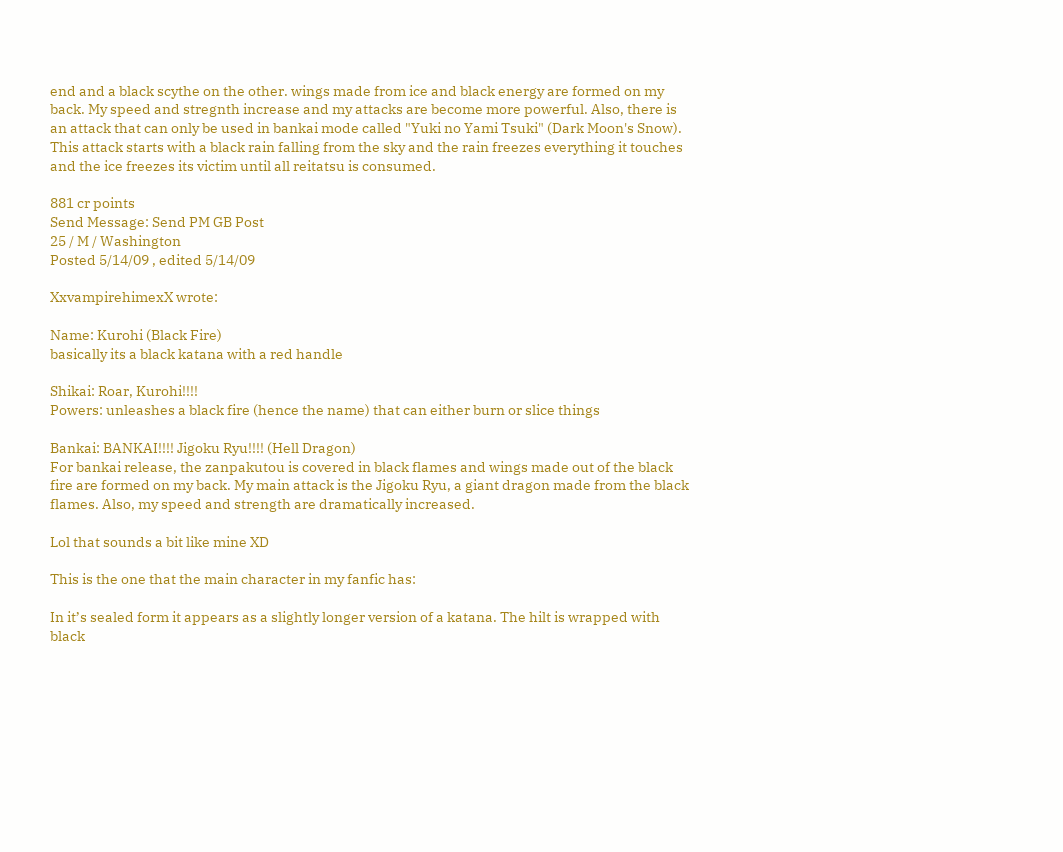end and a black scythe on the other. wings made from ice and black energy are formed on my back. My speed and stregnth increase and my attacks are become more powerful. Also, there is an attack that can only be used in bankai mode called "Yuki no Yami Tsuki" (Dark Moon's Snow). This attack starts with a black rain falling from the sky and the rain freezes everything it touches and the ice freezes its victim until all reitatsu is consumed.

881 cr points
Send Message: Send PM GB Post
25 / M / Washington
Posted 5/14/09 , edited 5/14/09

XxvampirehimexX wrote:

Name: Kurohi (Black Fire)
basically its a black katana with a red handle

Shikai: Roar, Kurohi!!!!
Powers: unleashes a black fire (hence the name) that can either burn or slice things

Bankai: BANKAI!!!! Jigoku Ryu!!!! (Hell Dragon)
For bankai release, the zanpakutou is covered in black flames and wings made out of the black fire are formed on my back. My main attack is the Jigoku Ryu, a giant dragon made from the black flames. Also, my speed and strength are dramatically increased.

Lol that sounds a bit like mine XD

This is the one that the main character in my fanfic has:

In it’s sealed form it appears as a slightly longer version of a katana. The hilt is wrapped with black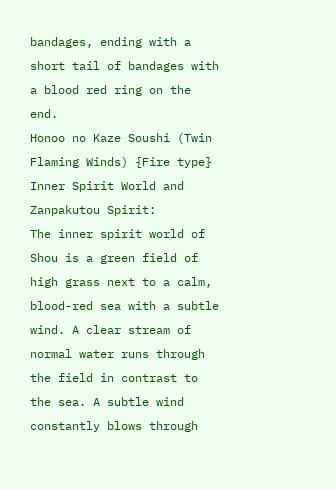bandages, ending with a short tail of bandages with a blood red ring on the end.
Honoo no Kaze Soushi (Twin Flaming Winds) {Fire type}
Inner Spirit World and Zanpakutou Spirit:
The inner spirit world of Shou is a green field of high grass next to a calm, blood-red sea with a subtle wind. A clear stream of normal water runs through the field in contrast to the sea. A subtle wind constantly blows through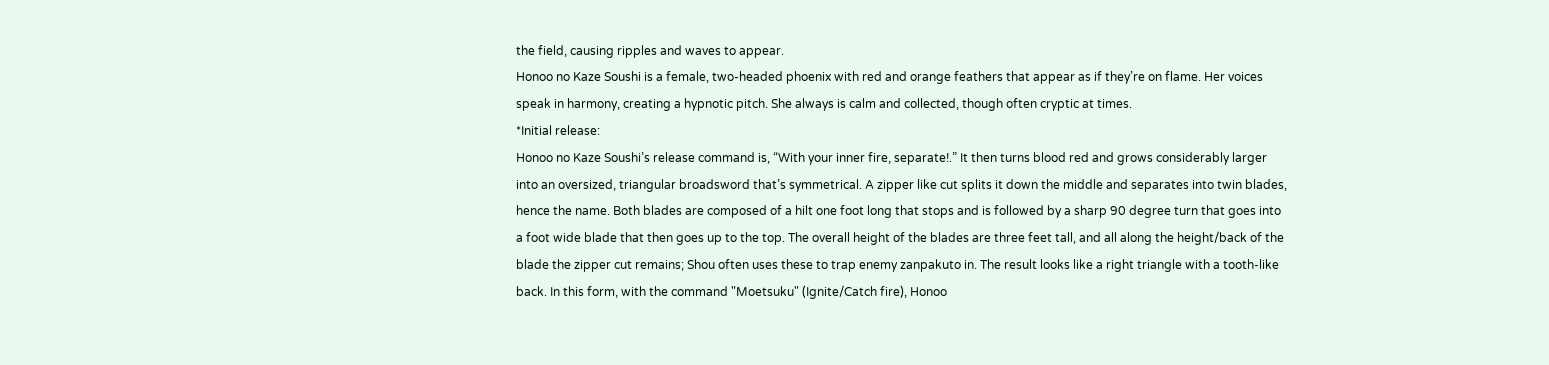the field, causing ripples and waves to appear.
Honoo no Kaze Soushi is a female, two-headed phoenix with red and orange feathers that appear as if they’re on flame. Her voices speak in harmony, creating a hypnotic pitch. She always is calm and collected, though often cryptic at times.
*Initial release:
Honoo no Kaze Soushi’s release command is, “With your inner fire, separate!.” It then turns blood red and grows considerably larger into an oversized, triangular broadsword that’s symmetrical. A zipper like cut splits it down the middle and separates into twin blades, hence the name. Both blades are composed of a hilt one foot long that stops and is followed by a sharp 90 degree turn that goes into a foot wide blade that then goes up to the top. The overall height of the blades are three feet tall, and all along the height/back of the blade the zipper cut remains; Shou often uses these to trap enemy zanpakuto in. The result looks like a right triangle with a tooth-like back. In this form, with the command "Moetsuku" (Ignite/Catch fire), Honoo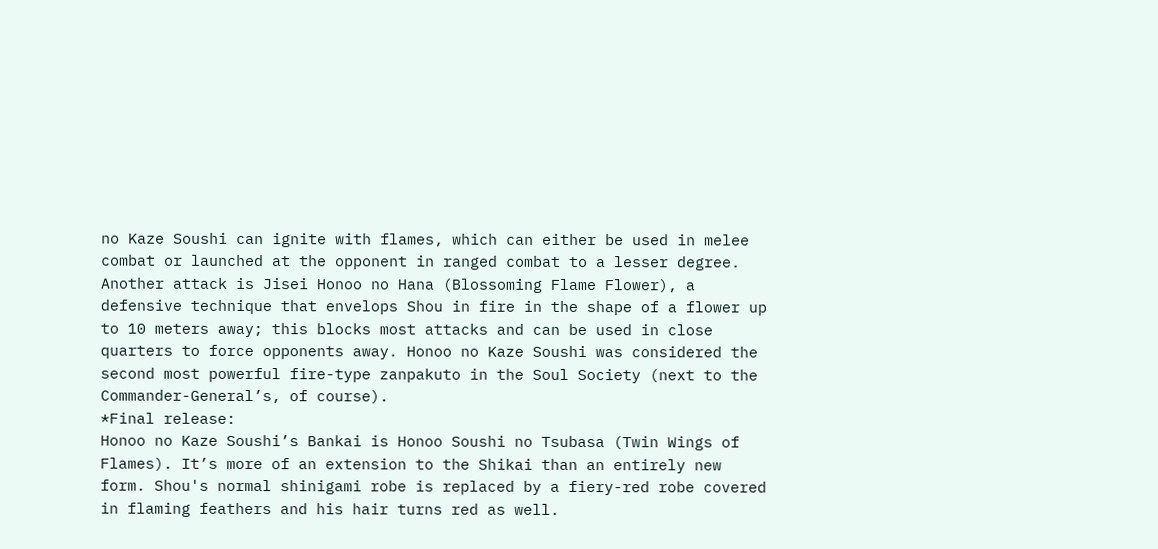no Kaze Soushi can ignite with flames, which can either be used in melee combat or launched at the opponent in ranged combat to a lesser degree. Another attack is Jisei Honoo no Hana (Blossoming Flame Flower), a defensive technique that envelops Shou in fire in the shape of a flower up to 10 meters away; this blocks most attacks and can be used in close quarters to force opponents away. Honoo no Kaze Soushi was considered the second most powerful fire-type zanpakuto in the Soul Society (next to the Commander-General’s, of course).
*Final release:
Honoo no Kaze Soushi’s Bankai is Honoo Soushi no Tsubasa (Twin Wings of Flames). It’s more of an extension to the Shikai than an entirely new form. Shou's normal shinigami robe is replaced by a fiery-red robe covered in flaming feathers and his hair turns red as well.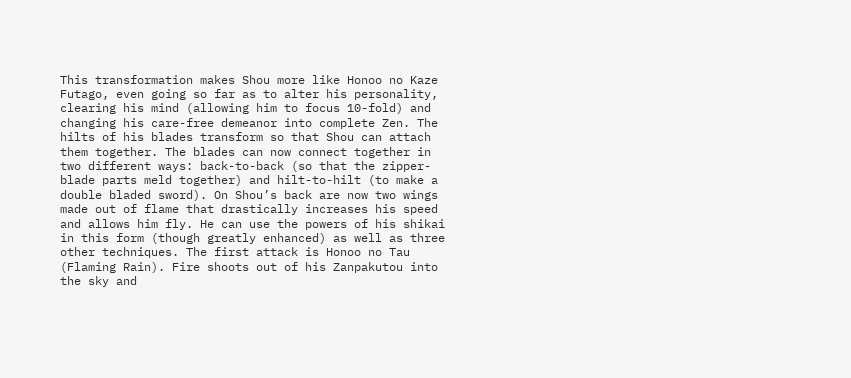This transformation makes Shou more like Honoo no Kaze Futago, even going so far as to alter his personality, clearing his mind (allowing him to focus 10-fold) and changing his care-free demeanor into complete Zen. The hilts of his blades transform so that Shou can attach them together. The blades can now connect together in two different ways: back-to-back (so that the zipper-blade parts meld together) and hilt-to-hilt (to make a double bladed sword). On Shou’s back are now two wings made out of flame that drastically increases his speed and allows him fly. He can use the powers of his shikai in this form (though greatly enhanced) as well as three other techniques. The first attack is Honoo no Tau (Flaming Rain). Fire shoots out of his Zanpakutou into the sky and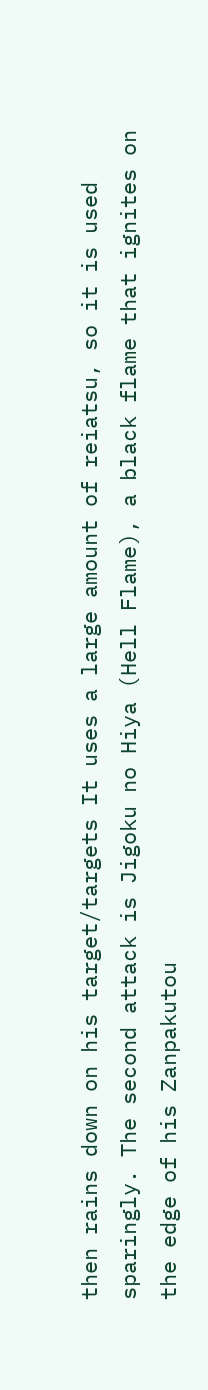then rains down on his target/targets It uses a large amount of reiatsu, so it is used sparingly. The second attack is Jigoku no Hiya (Hell Flame), a black flame that ignites on the edge of his Zanpakutou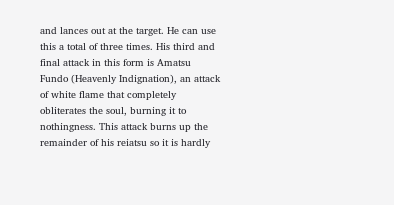and lances out at the target. He can use this a total of three times. His third and final attack in this form is Amatsu Fundo (Heavenly Indignation), an attack of white flame that completely obliterates the soul, burning it to nothingness. This attack burns up the remainder of his reiatsu so it is hardly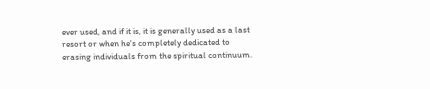ever used, and if it is, it is generally used as a last resort or when he's completely dedicated to erasing individuals from the spiritual continuum.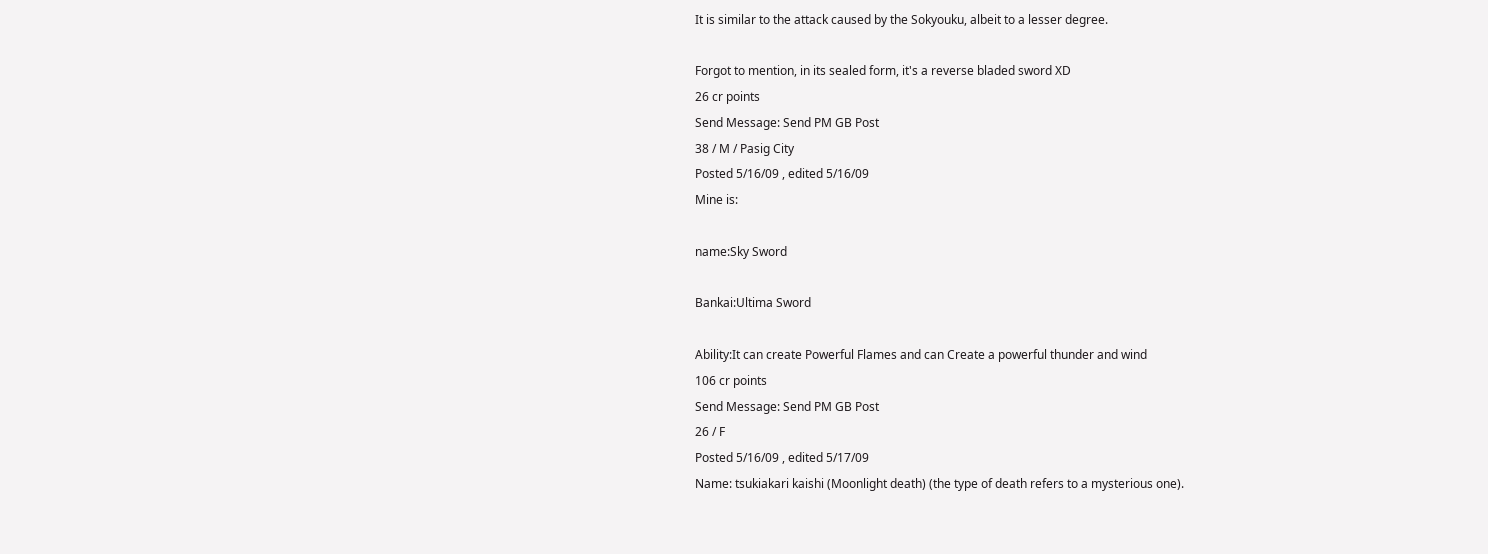It is similar to the attack caused by the Sokyouku, albeit to a lesser degree.

Forgot to mention, in its sealed form, it's a reverse bladed sword XD
26 cr points
Send Message: Send PM GB Post
38 / M / Pasig City
Posted 5/16/09 , edited 5/16/09
Mine is:

name:Sky Sword

Bankai:Ultima Sword

Ability:It can create Powerful Flames and can Create a powerful thunder and wind
106 cr points
Send Message: Send PM GB Post
26 / F
Posted 5/16/09 , edited 5/17/09
Name: tsukiakari kaishi (Moonlight death) (the type of death refers to a mysterious one).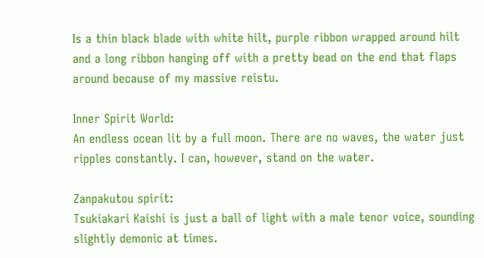Is a thin black blade with white hilt, purple ribbon wrapped around hilt and a long ribbon hanging off with a pretty bead on the end that flaps around because of my massive reistu.

Inner Spirit World:
An endless ocean lit by a full moon. There are no waves, the water just ripples constantly. I can, however, stand on the water.

Zanpakutou spirit:
Tsukiakari Kaishi is just a ball of light with a male tenor voice, sounding slightly demonic at times.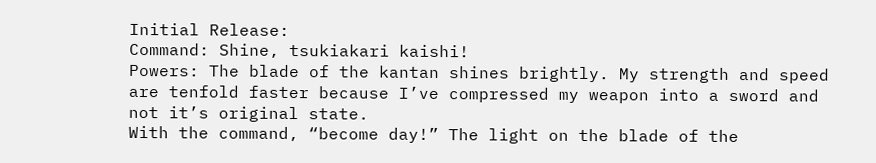Initial Release:
Command: Shine, tsukiakari kaishi!
Powers: The blade of the kantan shines brightly. My strength and speed are tenfold faster because I’ve compressed my weapon into a sword and not it’s original state.
With the command, “become day!” The light on the blade of the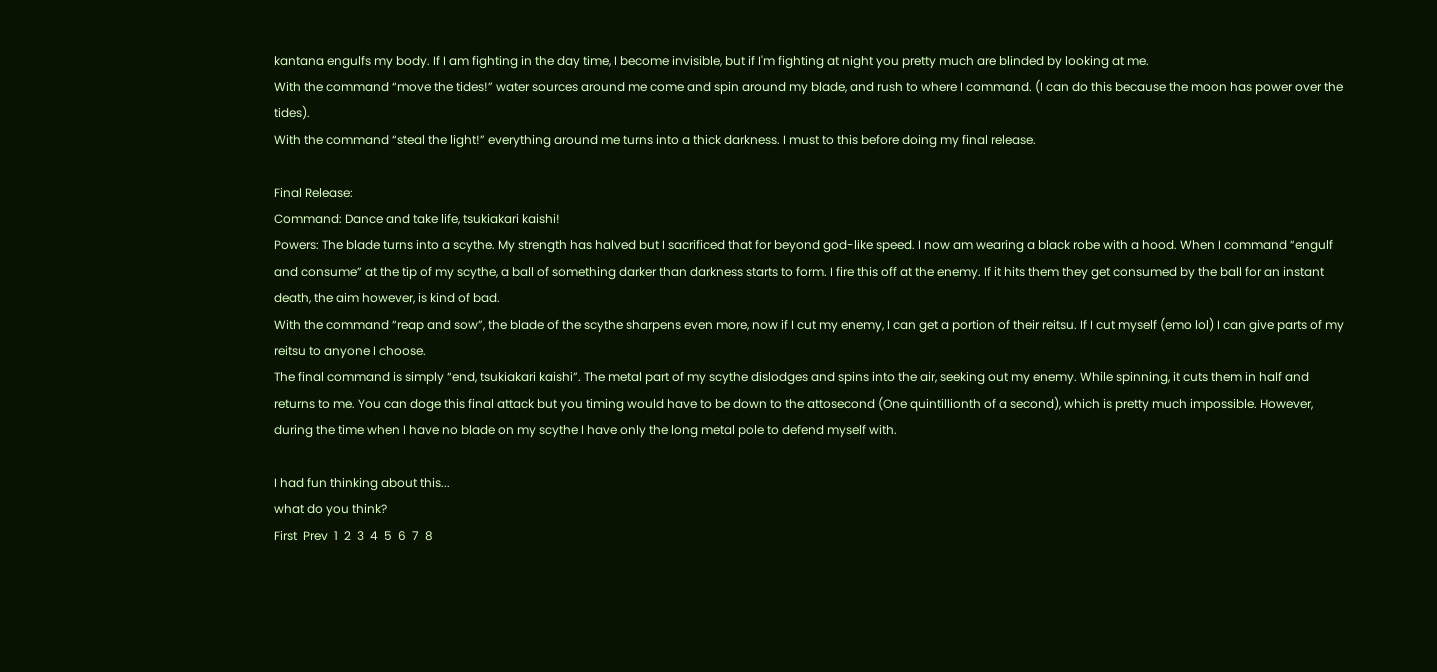kantana engulfs my body. If I am fighting in the day time, I become invisible, but if I'm fighting at night you pretty much are blinded by looking at me.
With the command “move the tides!” water sources around me come and spin around my blade, and rush to where I command. (I can do this because the moon has power over the tides).
With the command “steal the light!” everything around me turns into a thick darkness. I must to this before doing my final release.

Final Release:
Command: Dance and take life, tsukiakari kaishi!
Powers: The blade turns into a scythe. My strength has halved but I sacrificed that for beyond god-like speed. I now am wearing a black robe with a hood. When I command “engulf and consume” at the tip of my scythe, a ball of something darker than darkness starts to form. I fire this off at the enemy. If it hits them they get consumed by the ball for an instant death, the aim however, is kind of bad.
With the command “reap and sow”, the blade of the scythe sharpens even more, now if I cut my enemy, I can get a portion of their reitsu. If I cut myself (emo lol) I can give parts of my reitsu to anyone I choose.
The final command is simply “end, tsukiakari kaishi”. The metal part of my scythe dislodges and spins into the air, seeking out my enemy. While spinning, it cuts them in half and returns to me. You can doge this final attack but you timing would have to be down to the attosecond (One quintillionth of a second), which is pretty much impossible. However, during the time when I have no blade on my scythe I have only the long metal pole to defend myself with.

I had fun thinking about this...
what do you think?
First  Prev  1  2  3  4  5  6  7  8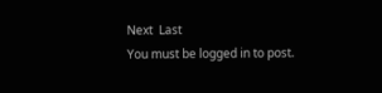Next  Last
You must be logged in to post.